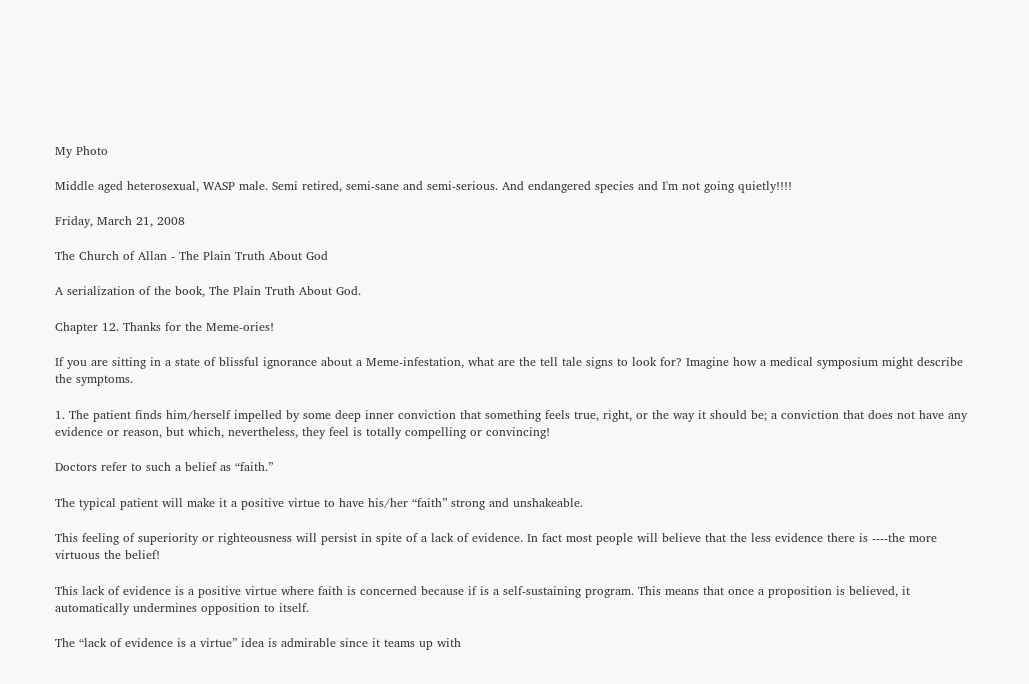My Photo

Middle aged heterosexual, WASP male. Semi retired, semi-sane and semi-serious. And endangered species and I'm not going quietly!!!!

Friday, March 21, 2008

The Church of Allan - The Plain Truth About God

A serialization of the book, The Plain Truth About God.

Chapter 12. Thanks for the Meme-ories!

If you are sitting in a state of blissful ignorance about a Meme-infestation, what are the tell tale signs to look for? Imagine how a medical symposium might describe the symptoms.

1. The patient finds him/herself impelled by some deep inner conviction that something feels true, right, or the way it should be; a conviction that does not have any evidence or reason, but which, nevertheless, they feel is totally compelling or convincing!

Doctors refer to such a belief as “faith.”

The typical patient will make it a positive virtue to have his/her “faith” strong and unshakeable.

This feeling of superiority or righteousness will persist in spite of a lack of evidence. In fact most people will believe that the less evidence there is ----the more virtuous the belief!

This lack of evidence is a positive virtue where faith is concerned because if is a self-sustaining program. This means that once a proposition is believed, it automatically undermines opposition to itself.

The “lack of evidence is a virtue” idea is admirable since it teams up with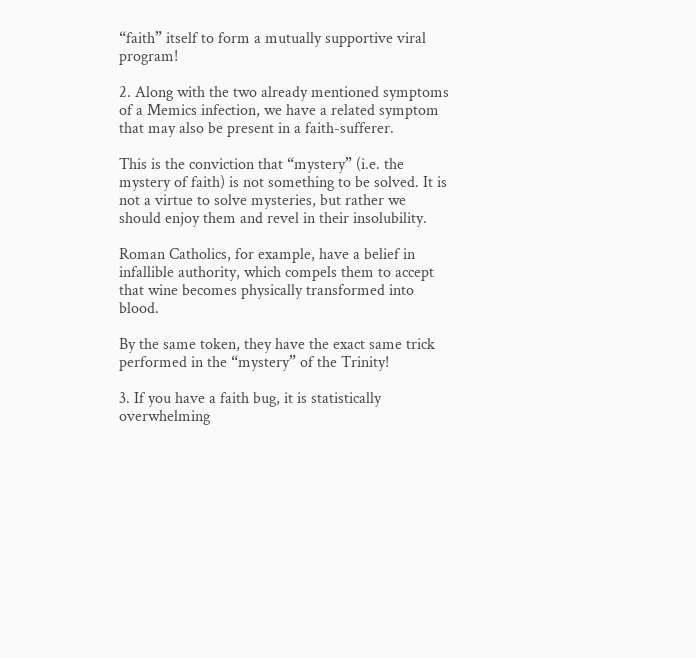“faith” itself to form a mutually supportive viral program!

2. Along with the two already mentioned symptoms of a Memics infection, we have a related symptom that may also be present in a faith-sufferer.

This is the conviction that “mystery” (i.e. the mystery of faith) is not something to be solved. It is not a virtue to solve mysteries, but rather we should enjoy them and revel in their insolubility.

Roman Catholics, for example, have a belief in infallible authority, which compels them to accept that wine becomes physically transformed into blood.

By the same token, they have the exact same trick performed in the “mystery” of the Trinity!

3. If you have a faith bug, it is statistically overwhelming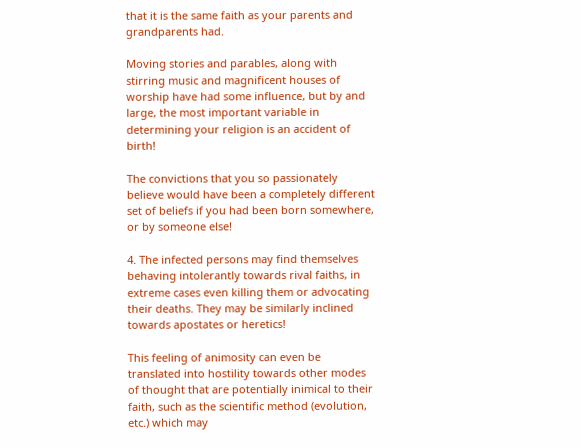that it is the same faith as your parents and grandparents had.

Moving stories and parables, along with stirring music and magnificent houses of worship have had some influence, but by and large, the most important variable in determining your religion is an accident of birth!

The convictions that you so passionately believe would have been a completely different set of beliefs if you had been born somewhere, or by someone else!

4. The infected persons may find themselves behaving intolerantly towards rival faiths, in extreme cases even killing them or advocating their deaths. They may be similarly inclined towards apostates or heretics!

This feeling of animosity can even be translated into hostility towards other modes of thought that are potentially inimical to their faith, such as the scientific method (evolution, etc.) which may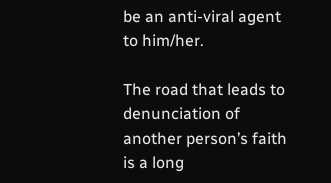be an anti-viral agent to him/her.

The road that leads to denunciation of another person’s faith is a long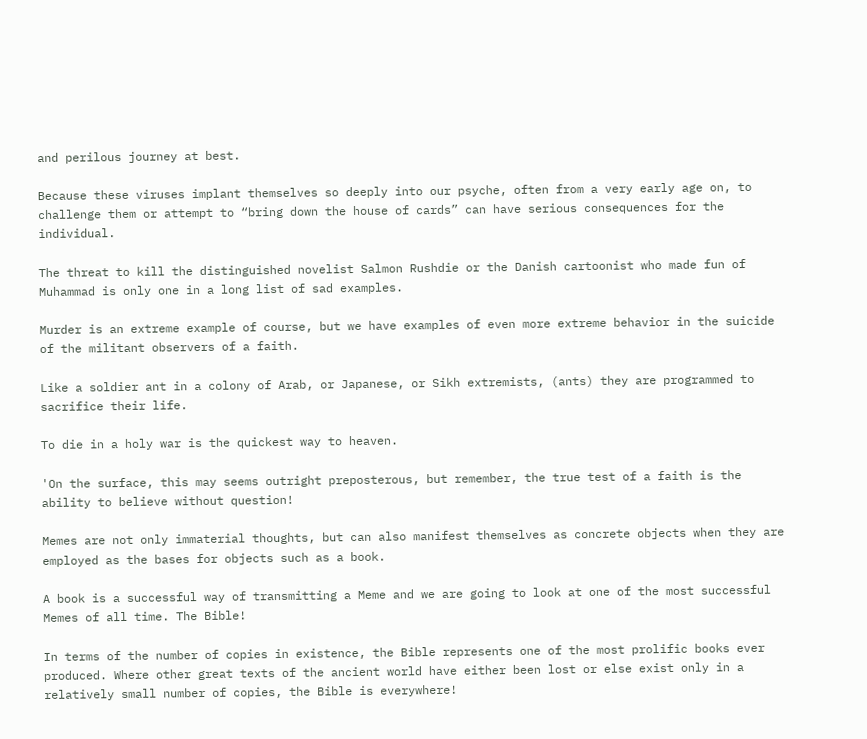and perilous journey at best.

Because these viruses implant themselves so deeply into our psyche, often from a very early age on, to challenge them or attempt to “bring down the house of cards” can have serious consequences for the individual.

The threat to kill the distinguished novelist Salmon Rushdie or the Danish cartoonist who made fun of Muhammad is only one in a long list of sad examples.

Murder is an extreme example of course, but we have examples of even more extreme behavior in the suicide of the militant observers of a faith.

Like a soldier ant in a colony of Arab, or Japanese, or Sikh extremists, (ants) they are programmed to sacrifice their life.

To die in a holy war is the quickest way to heaven.

'On the surface, this may seems outright preposterous, but remember, the true test of a faith is the ability to believe without question!

Memes are not only immaterial thoughts, but can also manifest themselves as concrete objects when they are employed as the bases for objects such as a book.

A book is a successful way of transmitting a Meme and we are going to look at one of the most successful Memes of all time. The Bible!

In terms of the number of copies in existence, the Bible represents one of the most prolific books ever produced. Where other great texts of the ancient world have either been lost or else exist only in a relatively small number of copies, the Bible is everywhere!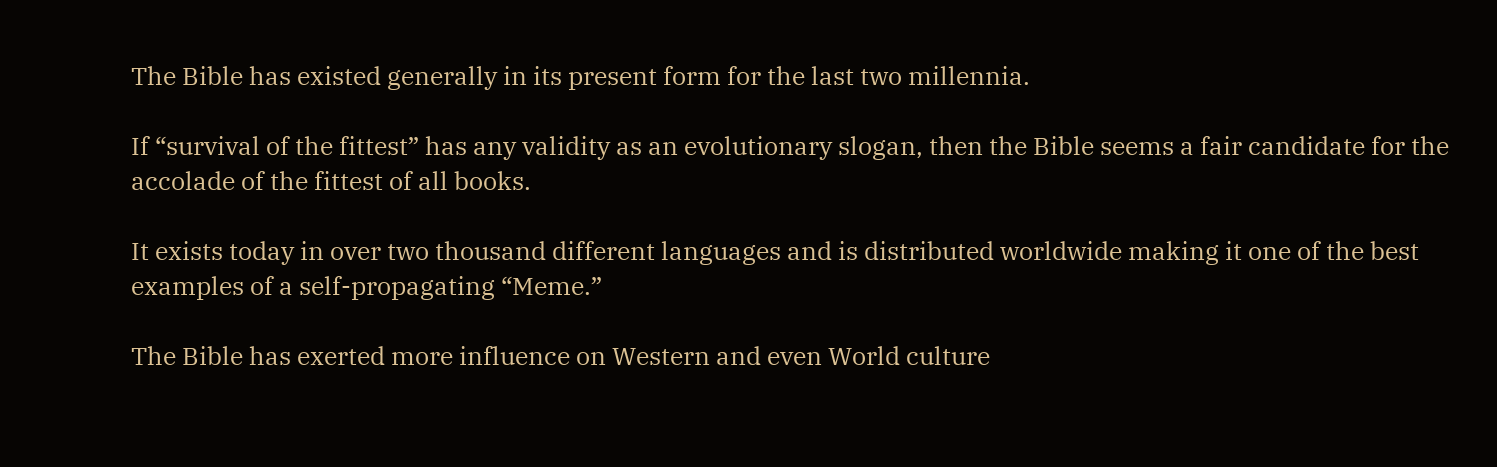The Bible has existed generally in its present form for the last two millennia.

If “survival of the fittest” has any validity as an evolutionary slogan, then the Bible seems a fair candidate for the accolade of the fittest of all books.

It exists today in over two thousand different languages and is distributed worldwide making it one of the best examples of a self-propagating “Meme.”

The Bible has exerted more influence on Western and even World culture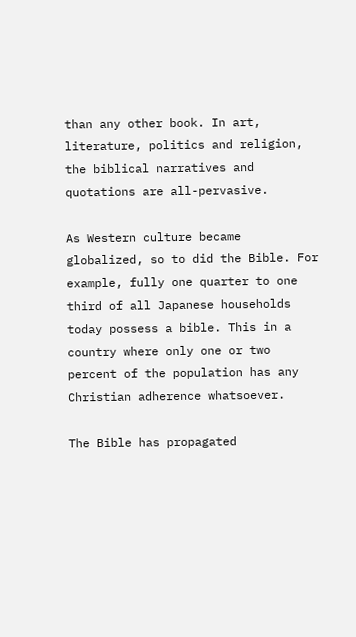than any other book. In art, literature, politics and religion, the biblical narratives and quotations are all-pervasive.

As Western culture became globalized, so to did the Bible. For example, fully one quarter to one third of all Japanese households today possess a bible. This in a country where only one or two percent of the population has any Christian adherence whatsoever.

The Bible has propagated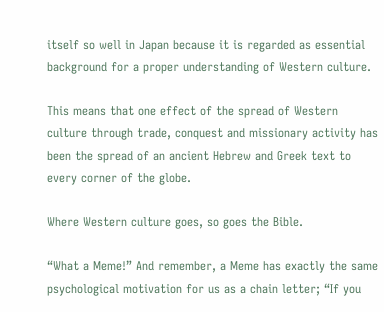itself so well in Japan because it is regarded as essential background for a proper understanding of Western culture.

This means that one effect of the spread of Western culture through trade, conquest and missionary activity has been the spread of an ancient Hebrew and Greek text to every corner of the globe.

Where Western culture goes, so goes the Bible.

“What a Meme!” And remember, a Meme has exactly the same psychological motivation for us as a chain letter; “If you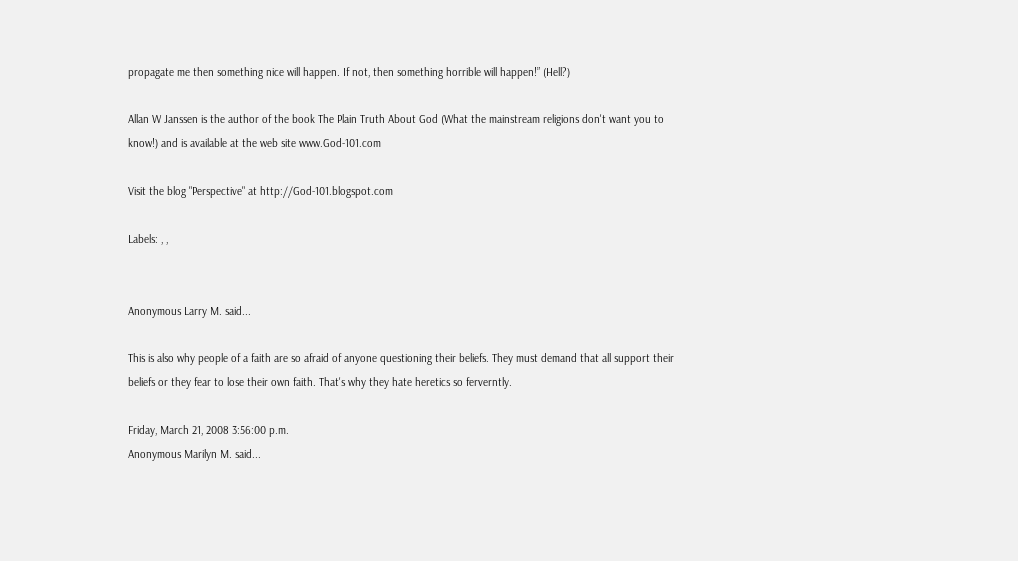propagate me then something nice will happen. If not, then something horrible will happen!” (Hell?)

Allan W Janssen is the author of the book The Plain Truth About God (What the mainstream religions don't want you to know!) and is available at the web site www.God-101.com

Visit the blog "Perspective" at http://God-101.blogspot.com

Labels: , ,


Anonymous Larry M. said...

This is also why people of a faith are so afraid of anyone questioning their beliefs. They must demand that all support their beliefs or they fear to lose their own faith. That's why they hate heretics so ferverntly.

Friday, March 21, 2008 3:56:00 p.m.
Anonymous Marilyn M. said...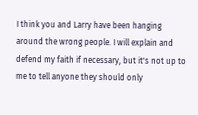I think you and Larry have been hanging around the wrong people. I will explain and defend my faith if necessary, but it's not up to me to tell anyone they should only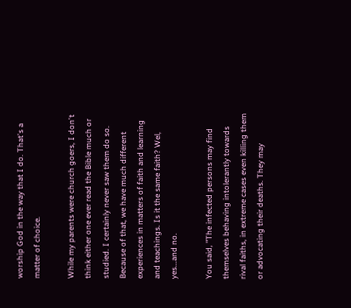worship God in the way that I do. That's a matter of choice.

While my parents were church goers, I don't think either one ever read the Bible much or studied. I certainly never saw them do so. Because of that, we have much different experiences in matters of faith and learning and teachings. Is it the same faith? Wel, yes...and no.

You said, "The infected persons may find themselves behaving intolerantly towards rival faiths, in extreme cases even killing them or advocating their deaths. They may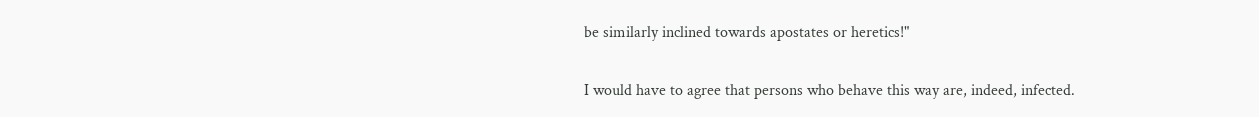be similarly inclined towards apostates or heretics!"

I would have to agree that persons who behave this way are, indeed, infected.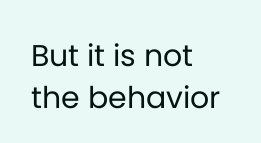But it is not the behavior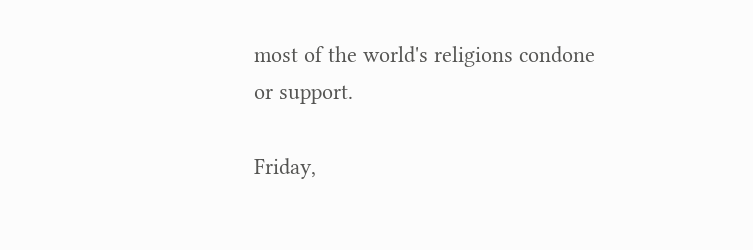most of the world's religions condone or support.

Friday,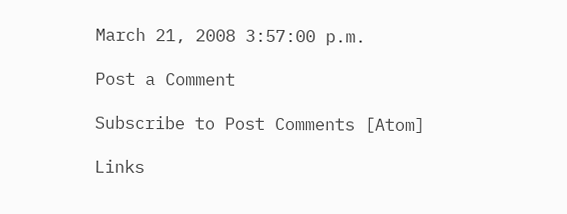March 21, 2008 3:57:00 p.m.

Post a Comment

Subscribe to Post Comments [Atom]

Links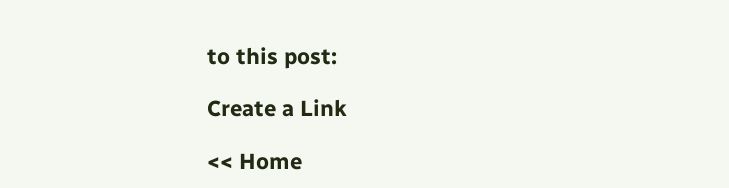to this post:

Create a Link

<< Home